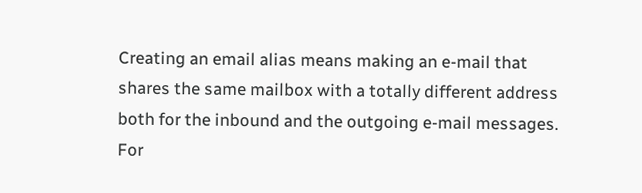Creating an email alias means making an e-mail that shares the same mailbox with a totally different address both for the inbound and the outgoing e-mail messages. For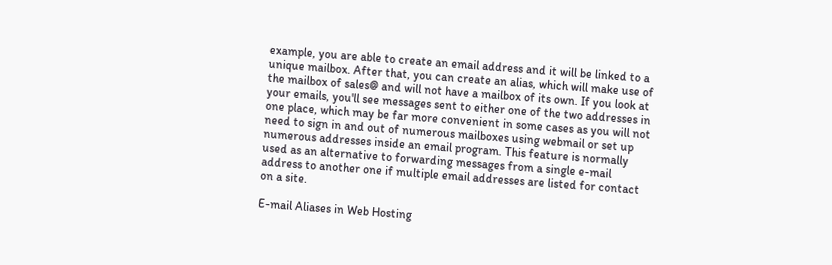example, you are able to create an email address and it will be linked to a unique mailbox. After that, you can create an alias, which will make use of the mailbox of sales@ and will not have a mailbox of its own. If you look at your emails, you'll see messages sent to either one of the two addresses in one place, which may be far more convenient in some cases as you will not need to sign in and out of numerous mailboxes using webmail or set up numerous addresses inside an email program. This feature is normally used as an alternative to forwarding messages from a single e-mail address to another one if multiple email addresses are listed for contact on a site.

E-mail Aliases in Web Hosting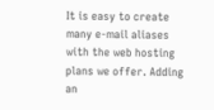It is easy to create many e-mail aliases with the web hosting plans we offer. Adding an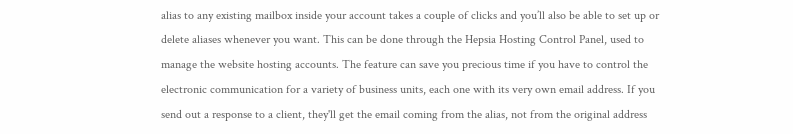alias to any existing mailbox inside your account takes a couple of clicks and you’ll also be able to set up or delete aliases whenever you want. This can be done through the Hepsia Hosting Control Panel, used to manage the website hosting accounts. The feature can save you precious time if you have to control the electronic communication for a variety of business units, each one with its very own email address. If you send out a response to a client, they'll get the email coming from the alias, not from the original address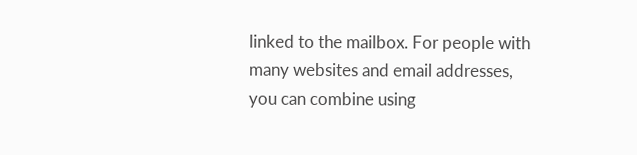linked to the mailbox. For people with many websites and email addresses, you can combine using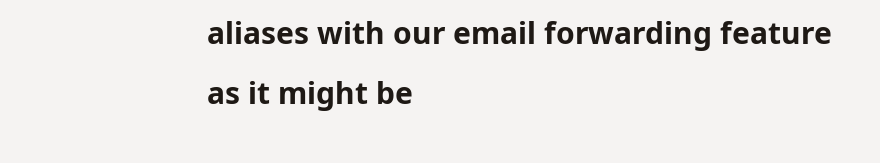aliases with our email forwarding feature as it might be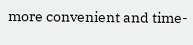more convenient and time-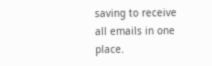saving to receive all emails in one place.